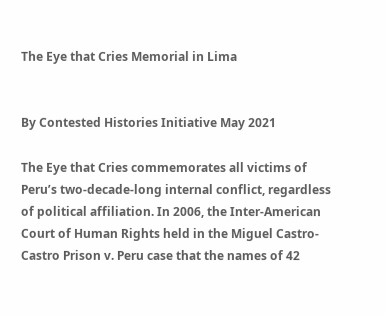The Eye that Cries Memorial in Lima


By Contested Histories Initiative May 2021

The Eye that Cries commemorates all victims of Peru’s two-decade-long internal conflict, regardless of political affiliation. In 2006, the Inter-American Court of Human Rights held in the Miguel Castro-Castro Prison v. Peru case that the names of 42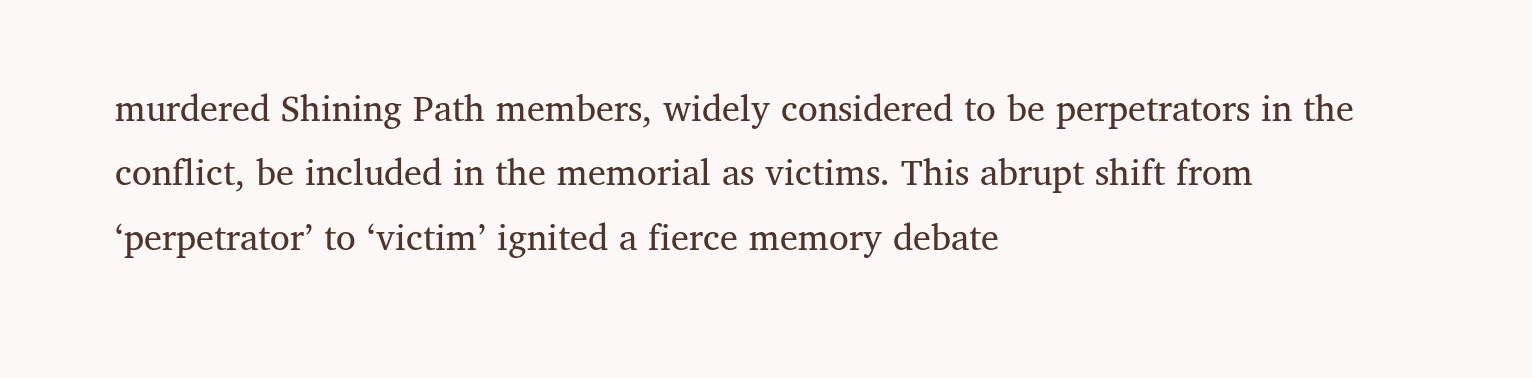murdered Shining Path members, widely considered to be perpetrators in the conflict, be included in the memorial as victims. This abrupt shift from ‘perpetrator’ to ‘victim’ ignited a fierce memory debate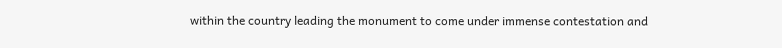within the country leading the monument to come under immense contestation and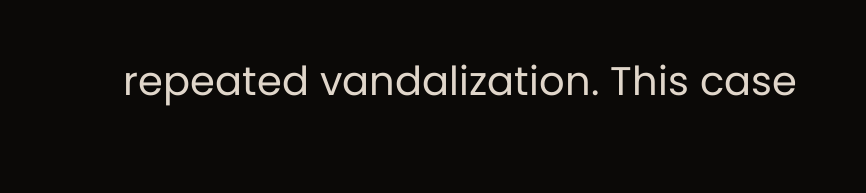repeated vandalization. This case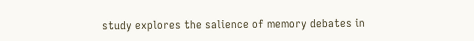study explores the salience of memory debates in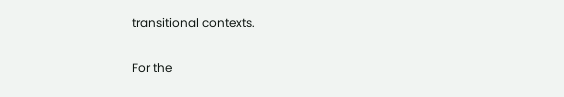transitional contexts.

For the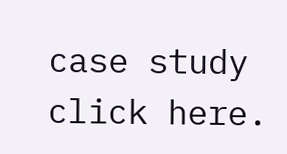case study click here.